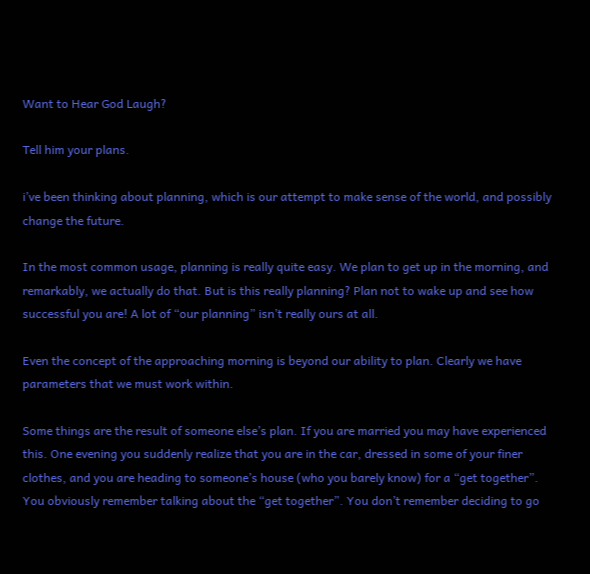Want to Hear God Laugh?

Tell him your plans.

i’ve been thinking about planning, which is our attempt to make sense of the world, and possibly change the future.

In the most common usage, planning is really quite easy. We plan to get up in the morning, and remarkably, we actually do that. But is this really planning? Plan not to wake up and see how successful you are! A lot of “our planning” isn’t really ours at all.

Even the concept of the approaching morning is beyond our ability to plan. Clearly we have parameters that we must work within.

Some things are the result of someone else’s plan. If you are married you may have experienced this. One evening you suddenly realize that you are in the car, dressed in some of your finer clothes, and you are heading to someone’s house (who you barely know) for a “get together”. You obviously remember talking about the “get together”. You don’t remember deciding to go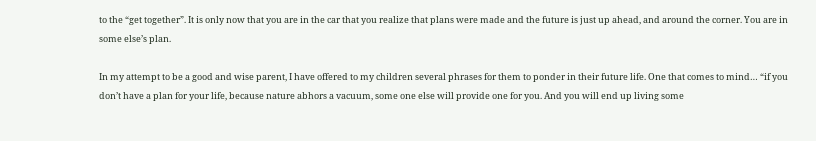to the “get together”. It is only now that you are in the car that you realize that plans were made and the future is just up ahead, and around the corner. You are in some else’s plan.

In my attempt to be a good and wise parent, I have offered to my children several phrases for them to ponder in their future life. One that comes to mind… “if you don’t have a plan for your life, because nature abhors a vacuum, some one else will provide one for you. And you will end up living some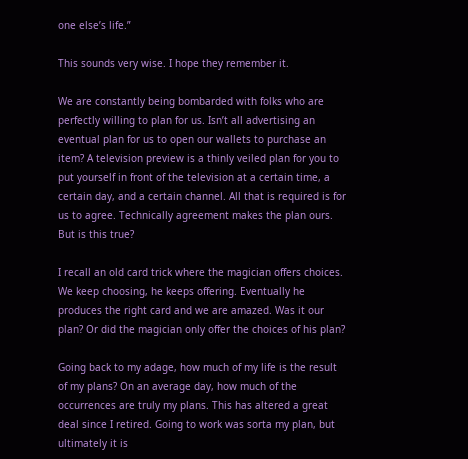one else’s life.”

This sounds very wise. I hope they remember it.

We are constantly being bombarded with folks who are perfectly willing to plan for us. Isn’t all advertising an eventual plan for us to open our wallets to purchase an item? A television preview is a thinly veiled plan for you to put yourself in front of the television at a certain time, a certain day, and a certain channel. All that is required is for us to agree. Technically agreement makes the plan ours. But is this true?

I recall an old card trick where the magician offers choices. We keep choosing, he keeps offering. Eventually he produces the right card and we are amazed. Was it our plan? Or did the magician only offer the choices of his plan?

Going back to my adage, how much of my life is the result of my plans? On an average day, how much of the occurrences are truly my plans. This has altered a great deal since I retired. Going to work was sorta my plan, but ultimately it is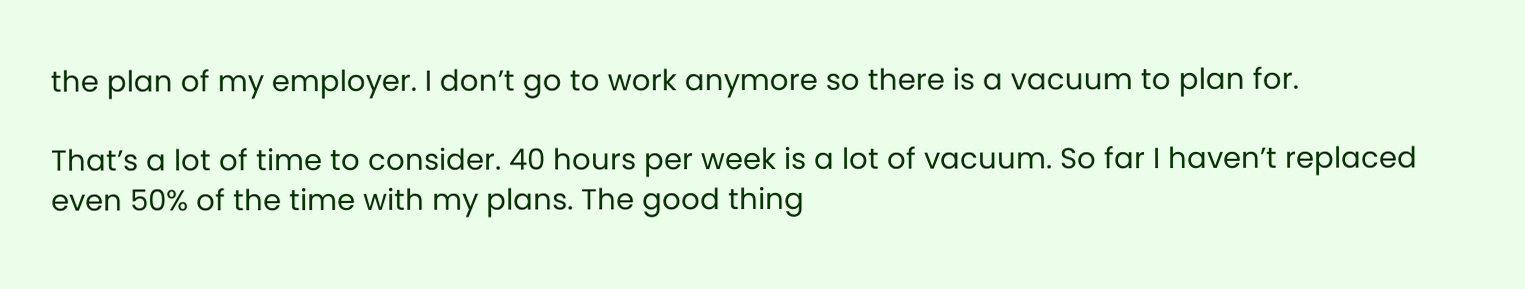the plan of my employer. I don’t go to work anymore so there is a vacuum to plan for.

That’s a lot of time to consider. 40 hours per week is a lot of vacuum. So far I haven’t replaced even 50% of the time with my plans. The good thing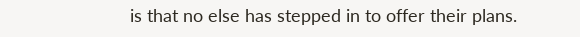is that no else has stepped in to offer their plans.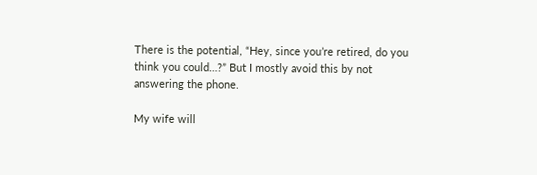There is the potential, “Hey, since you’re retired, do you think you could…?” But I mostly avoid this by not answering the phone.

My wife will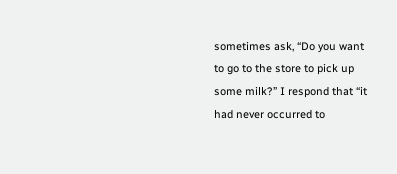sometimes ask, “Do you want to go to the store to pick up some milk?” I respond that “it had never occurred to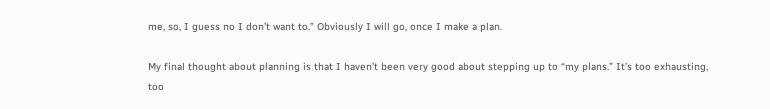me, so, I guess no I don’t want to.” Obviously I will go, once I make a plan.

My final thought about planning is that I haven’t been very good about stepping up to “my plans.” It’s too exhausting, too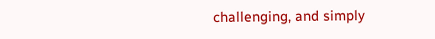challenging, and simply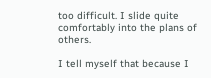too difficult. I slide quite comfortably into the plans of others.

I tell myself that because I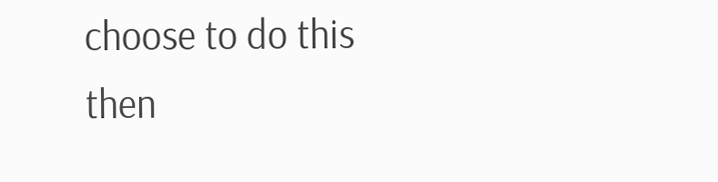choose to do this then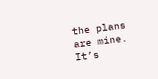the plans are mine. It’s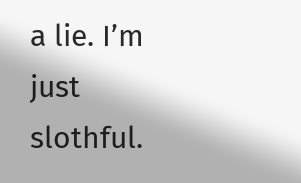a lie. I’m just slothful.